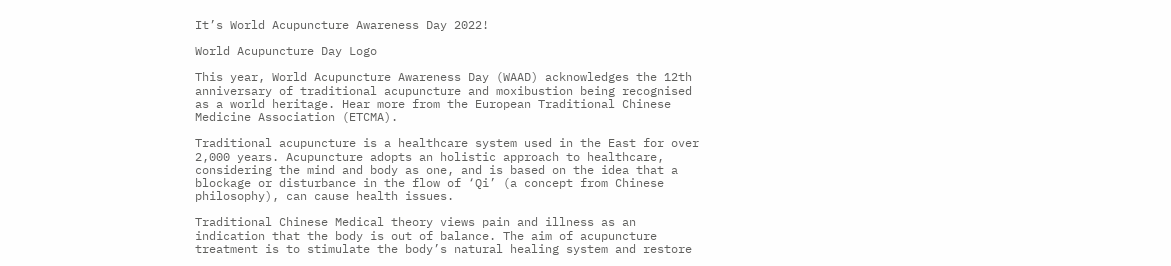It’s World Acupuncture Awareness Day 2022!

World Acupuncture Day Logo

This year, World Acupuncture Awareness Day (WAAD) acknowledges the 12th anniversary of traditional acupuncture and moxibustion being recognised as a world heritage. Hear more from the European Traditional Chinese Medicine Association (ETCMA).

Traditional acupuncture is a healthcare system used in the East for over 2,000 years. Acupuncture adopts an holistic approach to healthcare, considering the mind and body as one, and is based on the idea that a blockage or disturbance in the flow of ‘Qi’ (a concept from Chinese philosophy), can cause health issues.

Traditional Chinese Medical theory views pain and illness as an indication that the body is out of balance. The aim of acupuncture treatment is to stimulate the body’s natural healing system and restore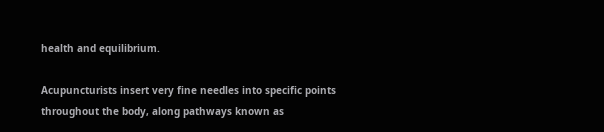health and equilibrium.

Acupuncturists insert very fine needles into specific points throughout the body, along pathways known as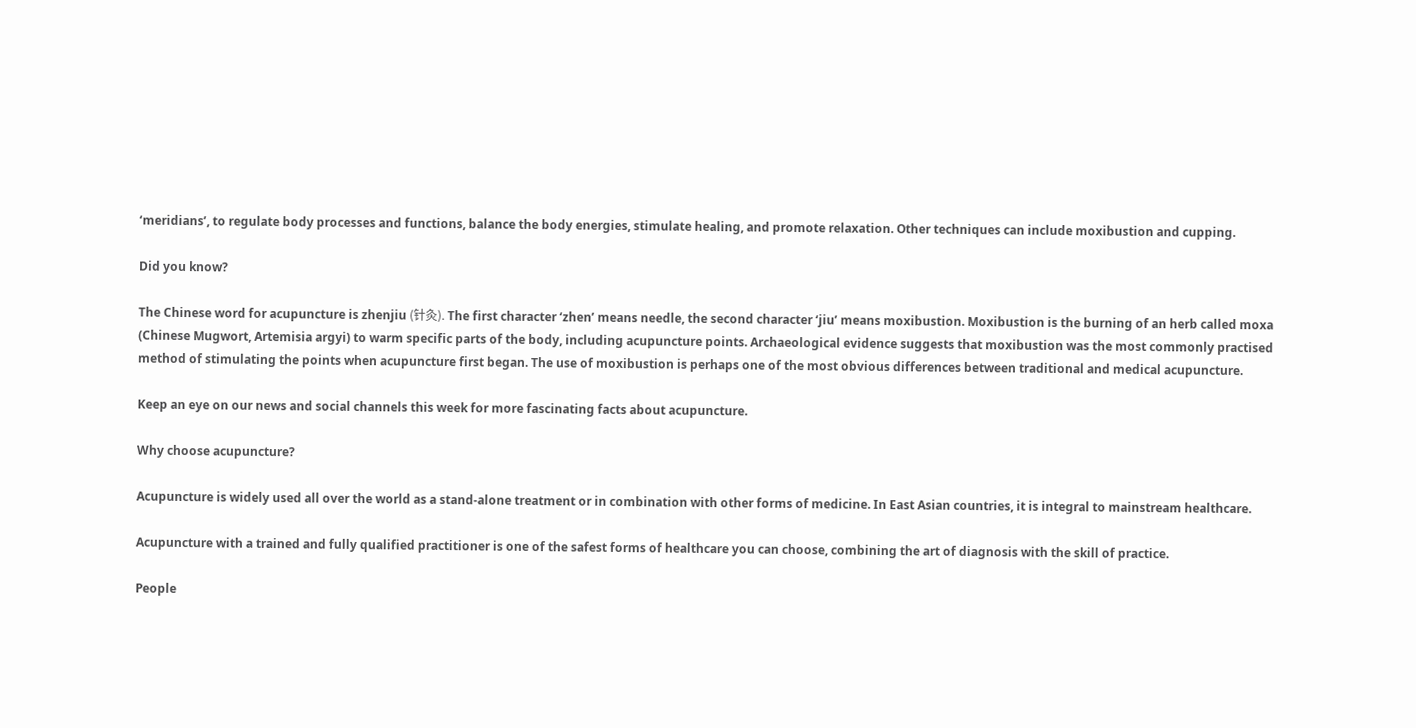‘meridians’, to regulate body processes and functions, balance the body energies, stimulate healing, and promote relaxation. Other techniques can include moxibustion and cupping.

Did you know?

The Chinese word for acupuncture is zhenjiu (针灸). The first character ‘zhen’ means needle, the second character ‘jiu’ means moxibustion. Moxibustion is the burning of an herb called moxa (Chinese Mugwort, Artemisia argyi) to warm specific parts of the body, including acupuncture points. Archaeological evidence suggests that moxibustion was the most commonly practised method of stimulating the points when acupuncture first began. The use of moxibustion is perhaps one of the most obvious differences between traditional and medical acupuncture.

Keep an eye on our news and social channels this week for more fascinating facts about acupuncture.

Why choose acupuncture?

Acupuncture is widely used all over the world as a stand-alone treatment or in combination with other forms of medicine. In East Asian countries, it is integral to mainstream healthcare.

Acupuncture with a trained and fully qualified practitioner is one of the safest forms of healthcare you can choose, combining the art of diagnosis with the skill of practice.

People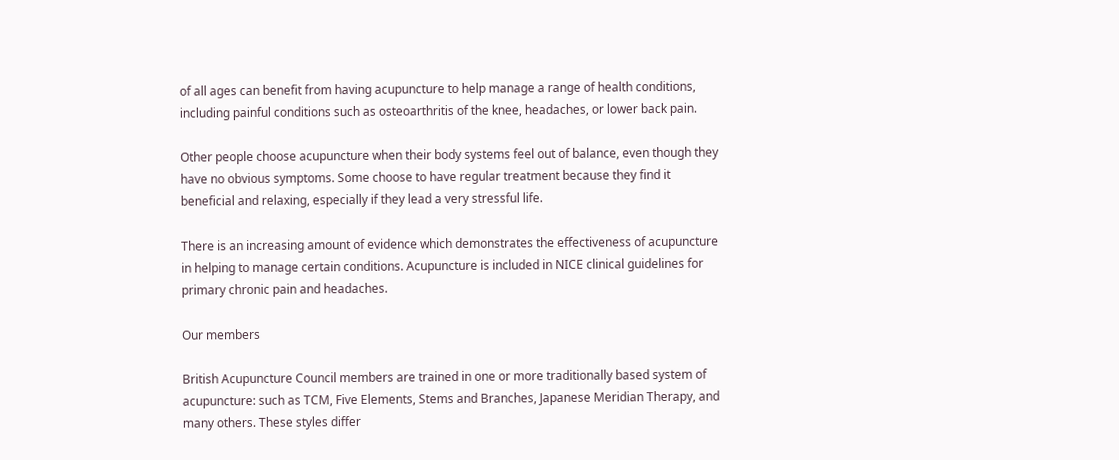of all ages can benefit from having acupuncture to help manage a range of health conditions, including painful conditions such as osteoarthritis of the knee, headaches, or lower back pain.

Other people choose acupuncture when their body systems feel out of balance, even though they have no obvious symptoms. Some choose to have regular treatment because they find it beneficial and relaxing, especially if they lead a very stressful life.

There is an increasing amount of evidence which demonstrates the effectiveness of acupuncture in helping to manage certain conditions. Acupuncture is included in NICE clinical guidelines for primary chronic pain and headaches.

Our members

British Acupuncture Council members are trained in one or more traditionally based system of acupuncture: such as TCM, Five Elements, Stems and Branches, Japanese Meridian Therapy, and many others. These styles differ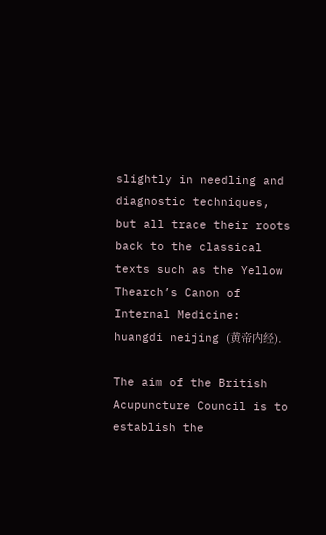slightly in needling and diagnostic techniques, but all trace their roots back to the classical texts such as the Yellow Thearch’s Canon of Internal Medicine: huangdi neijing (黄帝内经).

The aim of the British Acupuncture Council is to establish the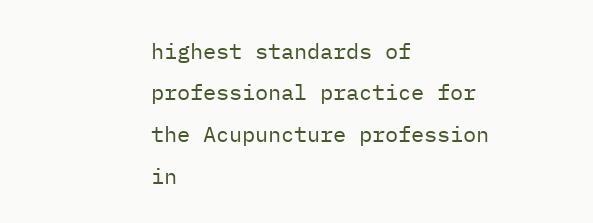highest standards of professional practice for the Acupuncture profession in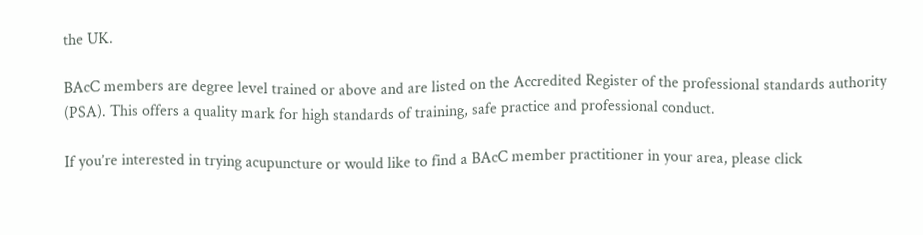the UK.

BAcC members are degree level trained or above and are listed on the Accredited Register of the professional standards authority (PSA). This offers a quality mark for high standards of training, safe practice and professional conduct.

If you’re interested in trying acupuncture or would like to find a BAcC member practitioner in your area, please click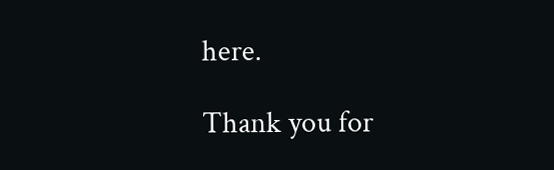here.

Thank you for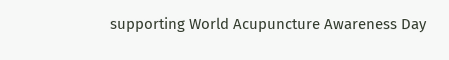supporting World Acupuncture Awareness Day